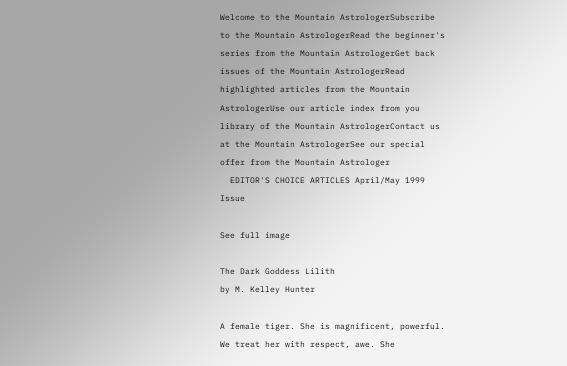Welcome to the Mountain AstrologerSubscribe to the Mountain AstrologerRead the beginner's series from the Mountain AstrologerGet back issues of the Mountain AstrologerRead highlighted articles from the Mountain AstrologerUse our article index from you library of the Mountain AstrologerContact us at the Mountain AstrologerSee our special offer from the Mountain Astrologer
  EDITOR'S CHOICE ARTICLES April/May 1999 Issue

See full image

The Dark Goddess Lilith
by M. Kelley Hunter

A female tiger. She is magnificent, powerful. We treat her with respect, awe. She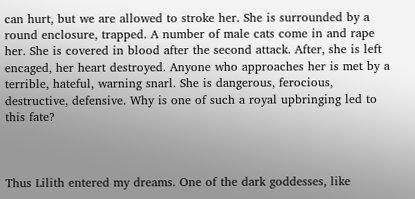can hurt, but we are allowed to stroke her. She is surrounded by a round enclosure, trapped. A number of male cats come in and rape her. She is covered in blood after the second attack. After, she is left encaged, her heart destroyed. Anyone who approaches her is met by a terrible, hateful, warning snarl. She is dangerous, ferocious, destructive, defensive. Why is one of such a royal upbringing led to this fate?



Thus Lilith entered my dreams. One of the dark goddesses, like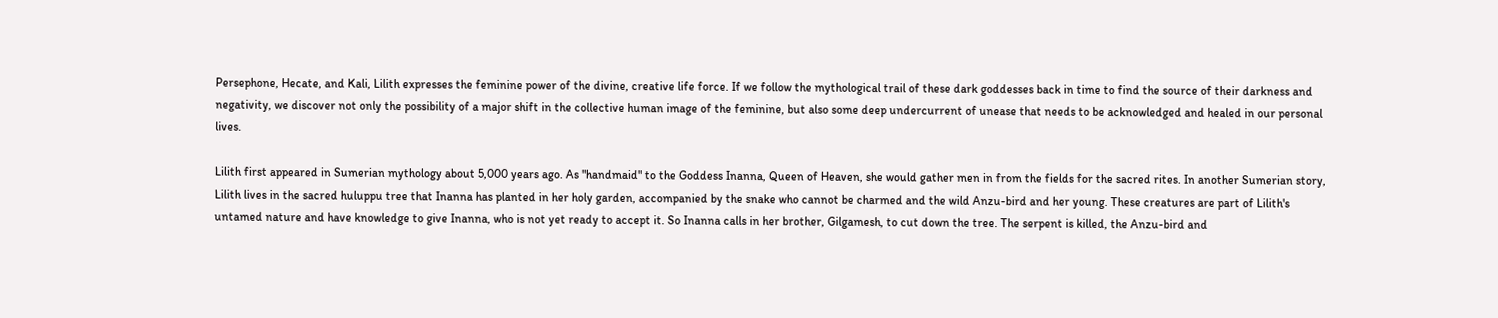Persephone, Hecate, and Kali, Lilith expresses the feminine power of the divine, creative life force. If we follow the mythological trail of these dark goddesses back in time to find the source of their darkness and negativity, we discover not only the possibility of a major shift in the collective human image of the feminine, but also some deep undercurrent of unease that needs to be acknowledged and healed in our personal lives.

Lilith first appeared in Sumerian mythology about 5,000 years ago. As "handmaid" to the Goddess Inanna, Queen of Heaven, she would gather men in from the fields for the sacred rites. In another Sumerian story, Lilith lives in the sacred huluppu tree that Inanna has planted in her holy garden, accompanied by the snake who cannot be charmed and the wild Anzu-bird and her young. These creatures are part of Lilith's untamed nature and have knowledge to give Inanna, who is not yet ready to accept it. So Inanna calls in her brother, Gilgamesh, to cut down the tree. The serpent is killed, the Anzu-bird and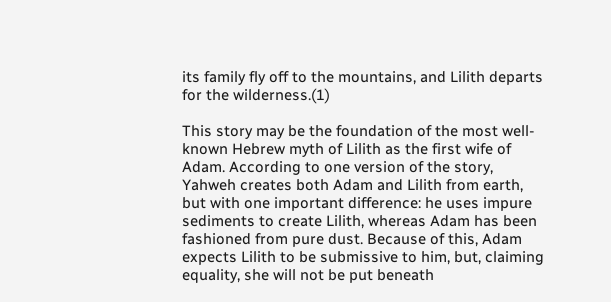its family fly off to the mountains, and Lilith departs for the wilderness.(1)

This story may be the foundation of the most well-known Hebrew myth of Lilith as the first wife of Adam. According to one version of the story, Yahweh creates both Adam and Lilith from earth, but with one important difference: he uses impure sediments to create Lilith, whereas Adam has been fashioned from pure dust. Because of this, Adam expects Lilith to be submissive to him, but, claiming equality, she will not be put beneath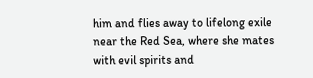him and flies away to lifelong exile near the Red Sea, where she mates with evil spirits and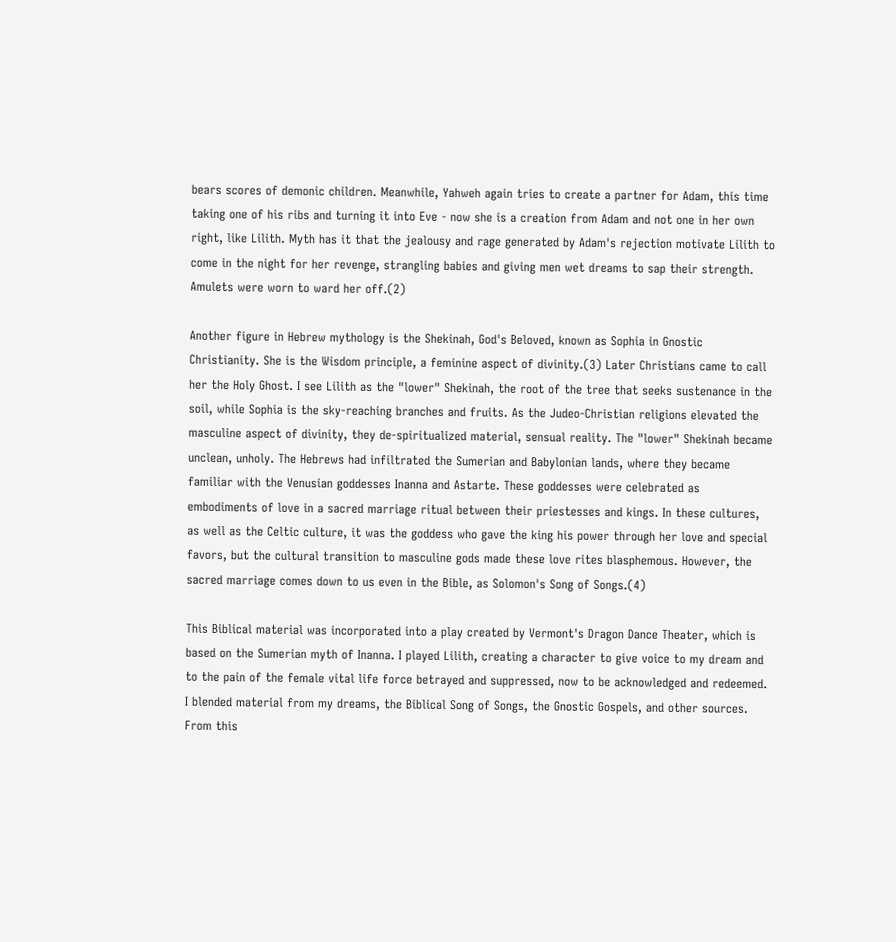bears scores of demonic children. Meanwhile, Yahweh again tries to create a partner for Adam, this time taking one of his ribs and turning it into Eve - now she is a creation from Adam and not one in her own right, like Lilith. Myth has it that the jealousy and rage generated by Adam's rejection motivate Lilith to come in the night for her revenge, strangling babies and giving men wet dreams to sap their strength. Amulets were worn to ward her off.(2)

Another figure in Hebrew mythology is the Shekinah, God's Beloved, known as Sophia in Gnostic Christianity. She is the Wisdom principle, a feminine aspect of divinity.(3) Later Christians came to call her the Holy Ghost. I see Lilith as the "lower" Shekinah, the root of the tree that seeks sustenance in the soil, while Sophia is the sky-reaching branches and fruits. As the Judeo-Christian religions elevated the masculine aspect of divinity, they de-spiritualized material, sensual reality. The "lower" Shekinah became unclean, unholy. The Hebrews had infiltrated the Sumerian and Babylonian lands, where they became familiar with the Venusian goddesses Inanna and Astarte. These goddesses were celebrated as embodiments of love in a sacred marriage ritual between their priestesses and kings. In these cultures, as well as the Celtic culture, it was the goddess who gave the king his power through her love and special favors, but the cultural transition to masculine gods made these love rites blasphemous. However, the sacred marriage comes down to us even in the Bible, as Solomon's Song of Songs.(4)

This Biblical material was incorporated into a play created by Vermont's Dragon Dance Theater, which is based on the Sumerian myth of Inanna. I played Lilith, creating a character to give voice to my dream and to the pain of the female vital life force betrayed and suppressed, now to be acknowledged and redeemed. I blended material from my dreams, the Biblical Song of Songs, the Gnostic Gospels, and other sources. From this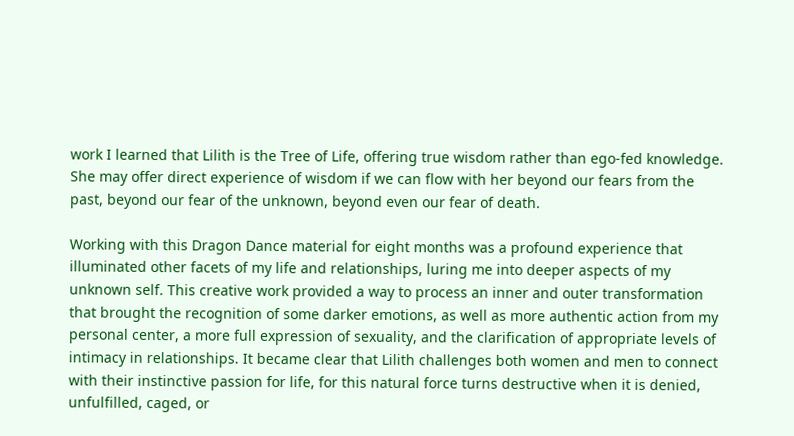work I learned that Lilith is the Tree of Life, offering true wisdom rather than ego-fed knowledge. She may offer direct experience of wisdom if we can flow with her beyond our fears from the past, beyond our fear of the unknown, beyond even our fear of death.

Working with this Dragon Dance material for eight months was a profound experience that illuminated other facets of my life and relationships, luring me into deeper aspects of my unknown self. This creative work provided a way to process an inner and outer transformation that brought the recognition of some darker emotions, as well as more authentic action from my personal center, a more full expression of sexuality, and the clarification of appropriate levels of intimacy in relationships. It became clear that Lilith challenges both women and men to connect with their instinctive passion for life, for this natural force turns destructive when it is denied, unfulfilled, caged, or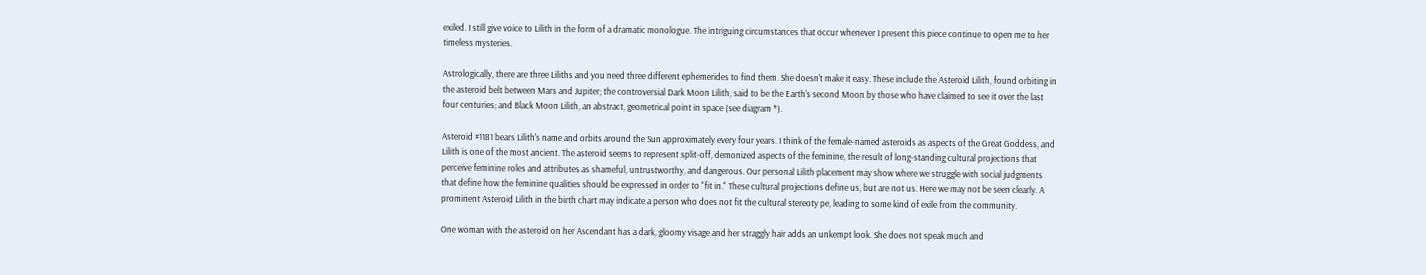exiled. I still give voice to Lilith in the form of a dramatic monologue. The intriguing circumstances that occur whenever I present this piece continue to open me to her timeless mysteries.

Astrologically, there are three Liliths and you need three different ephemerides to find them. She doesn't make it easy. These include the Asteroid Lilith, found orbiting in the asteroid belt between Mars and Jupiter; the controversial Dark Moon Lilith, said to be the Earth's second Moon by those who have claimed to see it over the last four centuries; and Black Moon Lilith, an abstract, geometrical point in space (see diagram *).

Asteroid #1181 bears Lilith's name and orbits around the Sun approximately every four years. I think of the female-named asteroids as aspects of the Great Goddess, and Lilith is one of the most ancient. The asteroid seems to represent split-off, demonized aspects of the feminine, the result of long-standing cultural projections that perceive feminine roles and attributes as shameful, untrustworthy, and dangerous. Our personal Lilith placement may show where we struggle with social judgments that define how the feminine qualities should be expressed in order to "fit in." These cultural projections define us, but are not us. Here we may not be seen clearly. A prominent Asteroid Lilith in the birth chart may indicate a person who does not fit the cultural stereoty pe, leading to some kind of exile from the community.

One woman with the asteroid on her Ascendant has a dark, gloomy visage and her straggly hair adds an unkempt look. She does not speak much and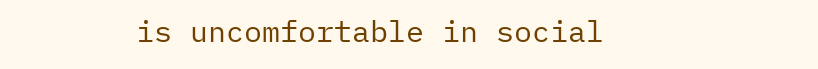is uncomfortable in social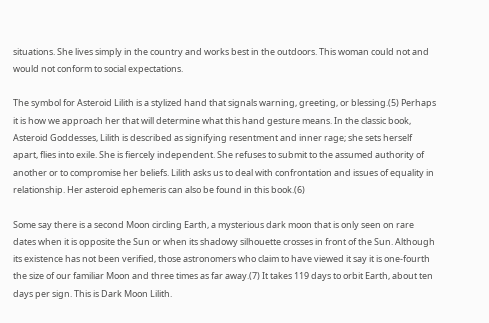situations. She lives simply in the country and works best in the outdoors. This woman could not and would not conform to social expectations.

The symbol for Asteroid Lilith is a stylized hand that signals warning, greeting, or blessing.(5) Perhaps it is how we approach her that will determine what this hand gesture means. In the classic book, Asteroid Goddesses, Lilith is described as signifying resentment and inner rage; she sets herself apart, flies into exile. She is fiercely independent. She refuses to submit to the assumed authority of another or to compromise her beliefs. Lilith asks us to deal with confrontation and issues of equality in relationship. Her asteroid ephemeris can also be found in this book.(6)

Some say there is a second Moon circling Earth, a mysterious dark moon that is only seen on rare dates when it is opposite the Sun or when its shadowy silhouette crosses in front of the Sun. Although its existence has not been verified, those astronomers who claim to have viewed it say it is one-fourth the size of our familiar Moon and three times as far away.(7) It takes 119 days to orbit Earth, about ten days per sign. This is Dark Moon Lilith.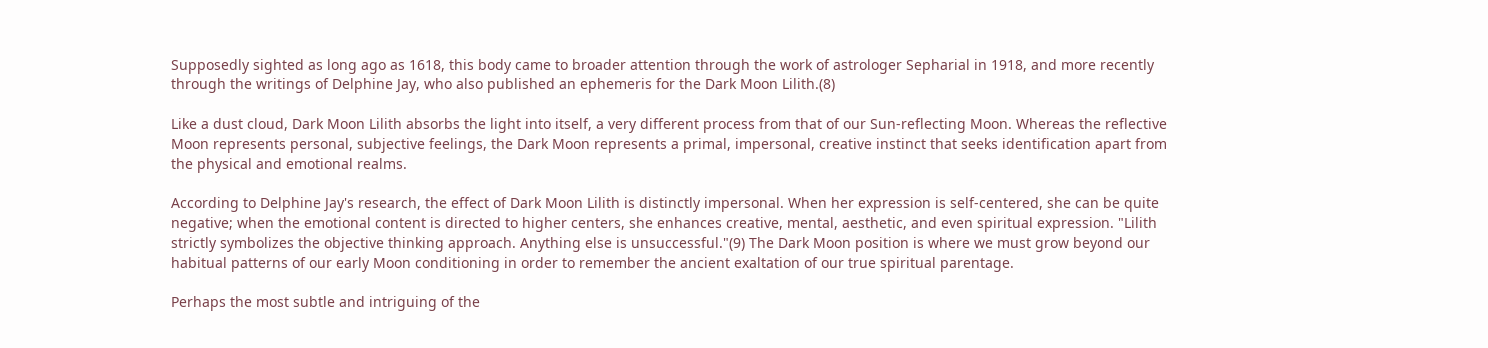Supposedly sighted as long ago as 1618, this body came to broader attention through the work of astrologer Sepharial in 1918, and more recently through the writings of Delphine Jay, who also published an ephemeris for the Dark Moon Lilith.(8)

Like a dust cloud, Dark Moon Lilith absorbs the light into itself, a very different process from that of our Sun-reflecting Moon. Whereas the reflective Moon represents personal, subjective feelings, the Dark Moon represents a primal, impersonal, creative instinct that seeks identification apart from the physical and emotional realms.

According to Delphine Jay's research, the effect of Dark Moon Lilith is distinctly impersonal. When her expression is self-centered, she can be quite negative; when the emotional content is directed to higher centers, she enhances creative, mental, aesthetic, and even spiritual expression. "Lilith strictly symbolizes the objective thinking approach. Anything else is unsuccessful."(9) The Dark Moon position is where we must grow beyond our habitual patterns of our early Moon conditioning in order to remember the ancient exaltation of our true spiritual parentage.

Perhaps the most subtle and intriguing of the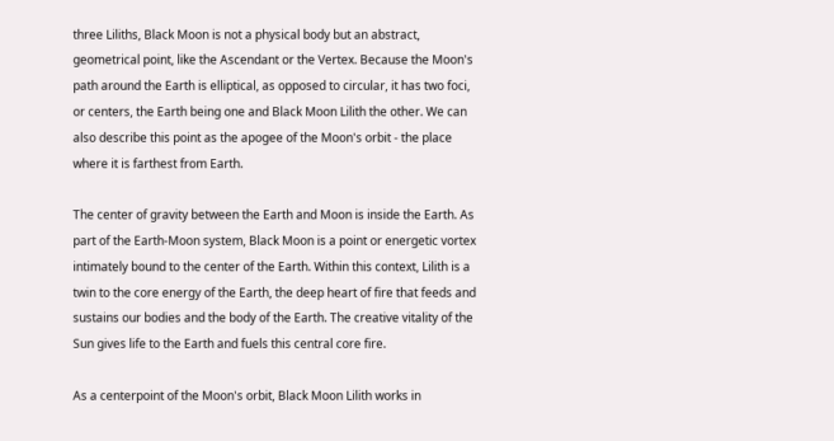three Liliths, Black Moon is not a physical body but an abstract, geometrical point, like the Ascendant or the Vertex. Because the Moon's path around the Earth is elliptical, as opposed to circular, it has two foci, or centers, the Earth being one and Black Moon Lilith the other. We can also describe this point as the apogee of the Moon's orbit - the place where it is farthest from Earth.

The center of gravity between the Earth and Moon is inside the Earth. As part of the Earth-Moon system, Black Moon is a point or energetic vortex intimately bound to the center of the Earth. Within this context, Lilith is a twin to the core energy of the Earth, the deep heart of fire that feeds and sustains our bodies and the body of the Earth. The creative vitality of the Sun gives life to the Earth and fuels this central core fire.

As a centerpoint of the Moon's orbit, Black Moon Lilith works in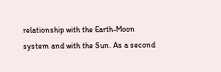relationship with the Earth-Moon system and with the Sun. As a second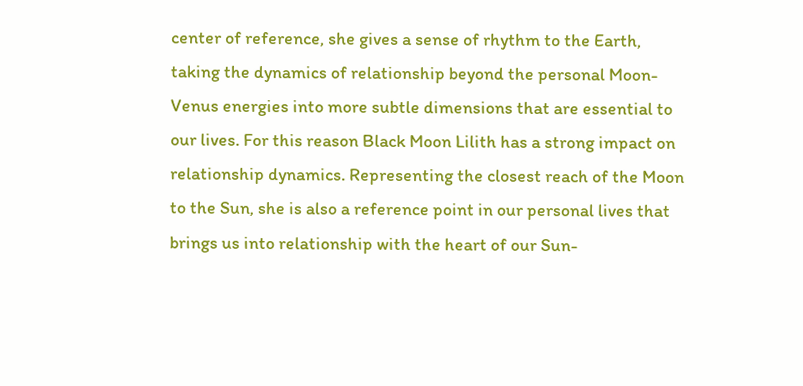center of reference, she gives a sense of rhythm to the Earth, taking the dynamics of relationship beyond the personal Moon-Venus energies into more subtle dimensions that are essential to our lives. For this reason Black Moon Lilith has a strong impact on relationship dynamics. Representing the closest reach of the Moon to the Sun, she is also a reference point in our personal lives that brings us into relationship with the heart of our Sun-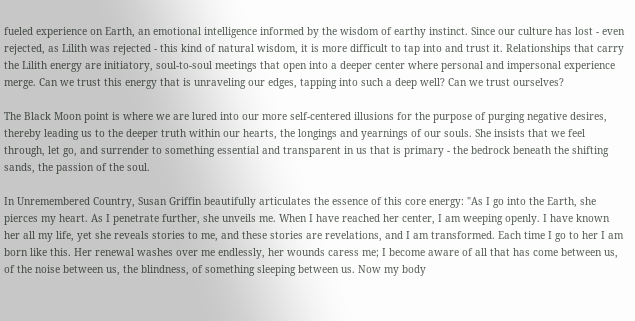fueled experience on Earth, an emotional intelligence informed by the wisdom of earthy instinct. Since our culture has lost - even rejected, as Lilith was rejected - this kind of natural wisdom, it is more difficult to tap into and trust it. Relationships that carry the Lilith energy are initiatory, soul-to-soul meetings that open into a deeper center where personal and impersonal experience merge. Can we trust this energy that is unraveling our edges, tapping into such a deep well? Can we trust ourselves?

The Black Moon point is where we are lured into our more self-centered illusions for the purpose of purging negative desires, thereby leading us to the deeper truth within our hearts, the longings and yearnings of our souls. She insists that we feel through, let go, and surrender to something essential and transparent in us that is primary - the bedrock beneath the shifting sands, the passion of the soul.

In Unremembered Country, Susan Griffin beautifully articulates the essence of this core energy: "As I go into the Earth, she pierces my heart. As I penetrate further, she unveils me. When I have reached her center, I am weeping openly. I have known her all my life, yet she reveals stories to me, and these stories are revelations, and I am transformed. Each time I go to her I am born like this. Her renewal washes over me endlessly, her wounds caress me; I become aware of all that has come between us, of the noise between us, the blindness, of something sleeping between us. Now my body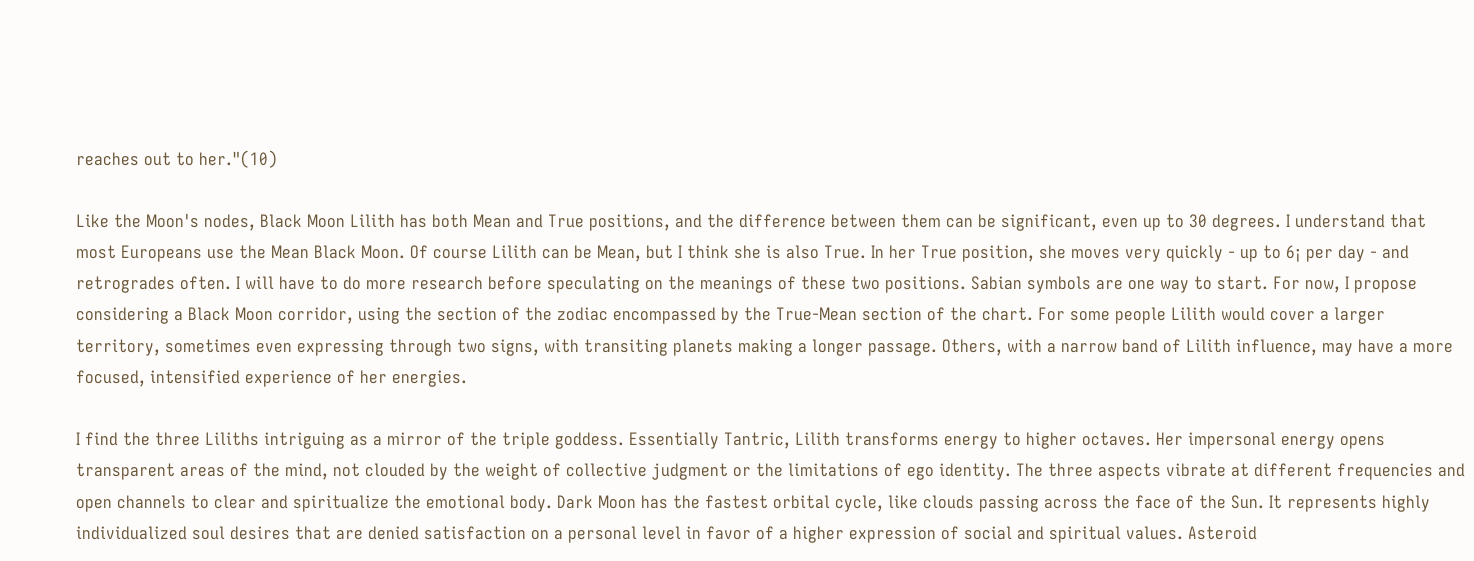reaches out to her."(10)

Like the Moon's nodes, Black Moon Lilith has both Mean and True positions, and the difference between them can be significant, even up to 30 degrees. I understand that most Europeans use the Mean Black Moon. Of course Lilith can be Mean, but I think she is also True. In her True position, she moves very quickly - up to 6¡ per day - and retrogrades often. I will have to do more research before speculating on the meanings of these two positions. Sabian symbols are one way to start. For now, I propose considering a Black Moon corridor, using the section of the zodiac encompassed by the True-Mean section of the chart. For some people Lilith would cover a larger territory, sometimes even expressing through two signs, with transiting planets making a longer passage. Others, with a narrow band of Lilith influence, may have a more focused, intensified experience of her energies.

I find the three Liliths intriguing as a mirror of the triple goddess. Essentially Tantric, Lilith transforms energy to higher octaves. Her impersonal energy opens transparent areas of the mind, not clouded by the weight of collective judgment or the limitations of ego identity. The three aspects vibrate at different frequencies and open channels to clear and spiritualize the emotional body. Dark Moon has the fastest orbital cycle, like clouds passing across the face of the Sun. It represents highly individualized soul desires that are denied satisfaction on a personal level in favor of a higher expression of social and spiritual values. Asteroid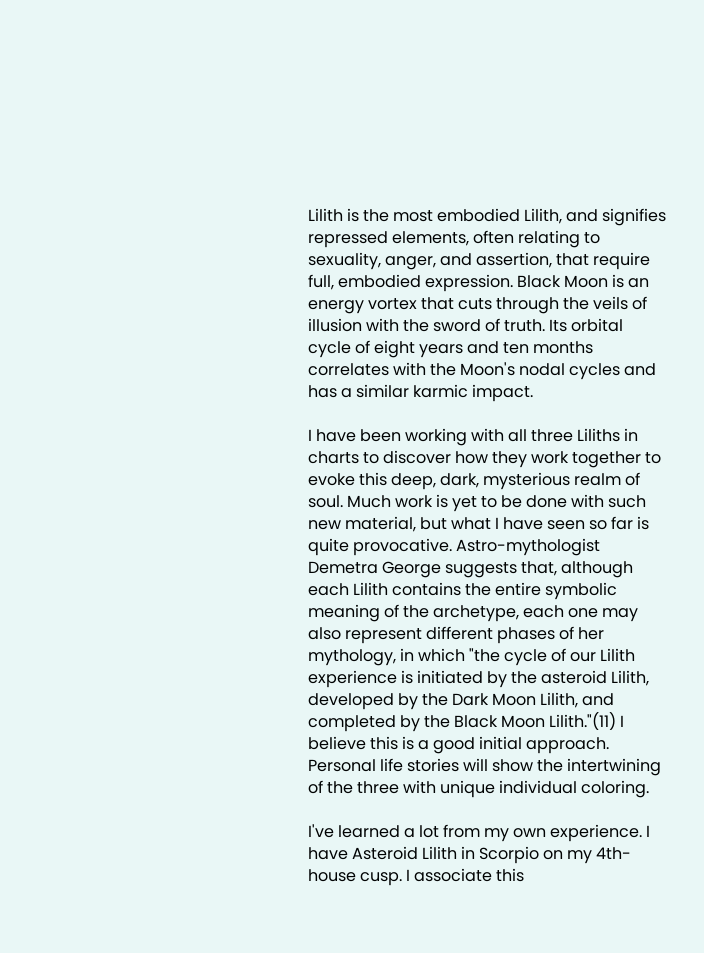Lilith is the most embodied Lilith, and signifies repressed elements, often relating to sexuality, anger, and assertion, that require full, embodied expression. Black Moon is an energy vortex that cuts through the veils of illusion with the sword of truth. Its orbital cycle of eight years and ten months correlates with the Moon's nodal cycles and has a similar karmic impact.

I have been working with all three Liliths in charts to discover how they work together to evoke this deep, dark, mysterious realm of soul. Much work is yet to be done with such new material, but what I have seen so far is quite provocative. Astro-mythologist Demetra George suggests that, although each Lilith contains the entire symbolic meaning of the archetype, each one may also represent different phases of her mythology, in which "the cycle of our Lilith experience is initiated by the asteroid Lilith, developed by the Dark Moon Lilith, and completed by the Black Moon Lilith."(11) I believe this is a good initial approach. Personal life stories will show the intertwining of the three with unique individual coloring.

I've learned a lot from my own experience. I have Asteroid Lilith in Scorpio on my 4th-house cusp. I associate this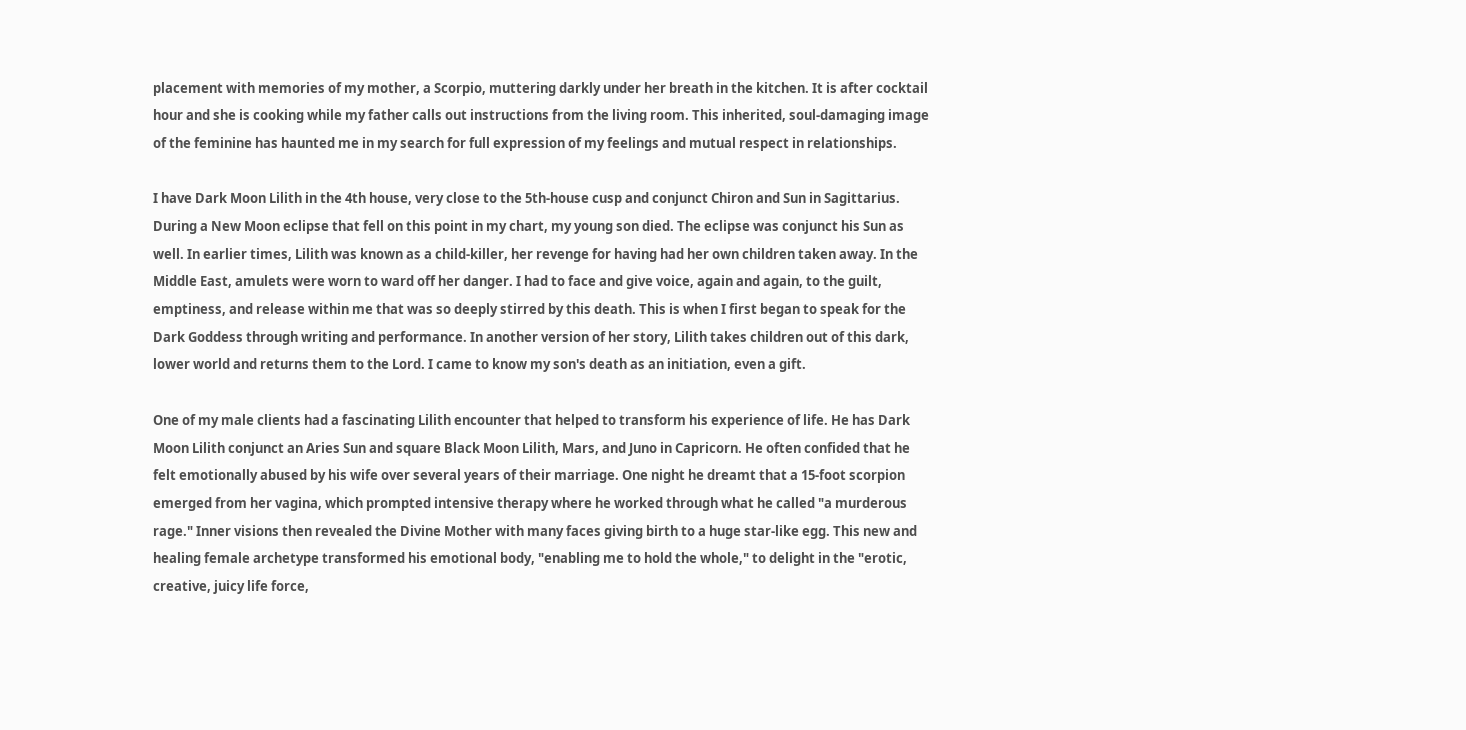placement with memories of my mother, a Scorpio, muttering darkly under her breath in the kitchen. It is after cocktail hour and she is cooking while my father calls out instructions from the living room. This inherited, soul-damaging image of the feminine has haunted me in my search for full expression of my feelings and mutual respect in relationships.

I have Dark Moon Lilith in the 4th house, very close to the 5th-house cusp and conjunct Chiron and Sun in Sagittarius. During a New Moon eclipse that fell on this point in my chart, my young son died. The eclipse was conjunct his Sun as well. In earlier times, Lilith was known as a child-killer, her revenge for having had her own children taken away. In the Middle East, amulets were worn to ward off her danger. I had to face and give voice, again and again, to the guilt, emptiness, and release within me that was so deeply stirred by this death. This is when I first began to speak for the Dark Goddess through writing and performance. In another version of her story, Lilith takes children out of this dark, lower world and returns them to the Lord. I came to know my son's death as an initiation, even a gift.

One of my male clients had a fascinating Lilith encounter that helped to transform his experience of life. He has Dark Moon Lilith conjunct an Aries Sun and square Black Moon Lilith, Mars, and Juno in Capricorn. He often confided that he felt emotionally abused by his wife over several years of their marriage. One night he dreamt that a 15-foot scorpion emerged from her vagina, which prompted intensive therapy where he worked through what he called "a murderous rage." Inner visions then revealed the Divine Mother with many faces giving birth to a huge star-like egg. This new and healing female archetype transformed his emotional body, "enabling me to hold the whole," to delight in the "erotic, creative, juicy life force,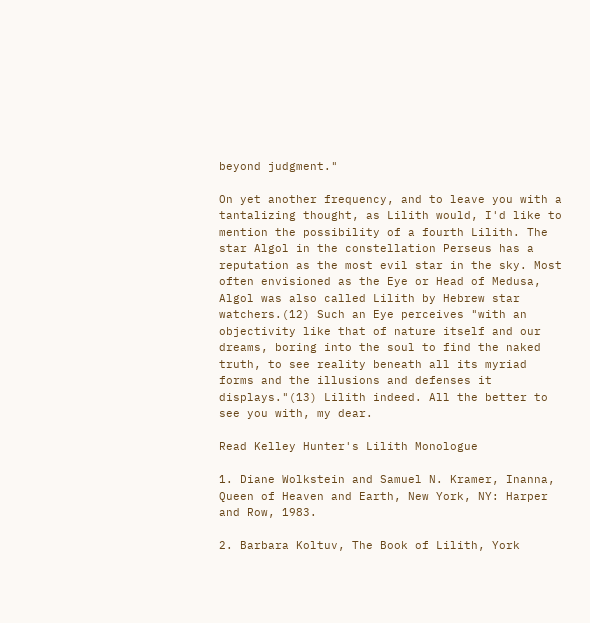beyond judgment."

On yet another frequency, and to leave you with a tantalizing thought, as Lilith would, I'd like to mention the possibility of a fourth Lilith. The star Algol in the constellation Perseus has a reputation as the most evil star in the sky. Most often envisioned as the Eye or Head of Medusa, Algol was also called Lilith by Hebrew star watchers.(12) Such an Eye perceives "with an objectivity like that of nature itself and our dreams, boring into the soul to find the naked truth, to see reality beneath all its myriad forms and the illusions and defenses it displays."(13) Lilith indeed. All the better to see you with, my dear.

Read Kelley Hunter's Lilith Monologue

1. Diane Wolkstein and Samuel N. Kramer, Inanna, Queen of Heaven and Earth, New York, NY: Harper and Row, 1983.

2. Barbara Koltuv, The Book of Lilith, York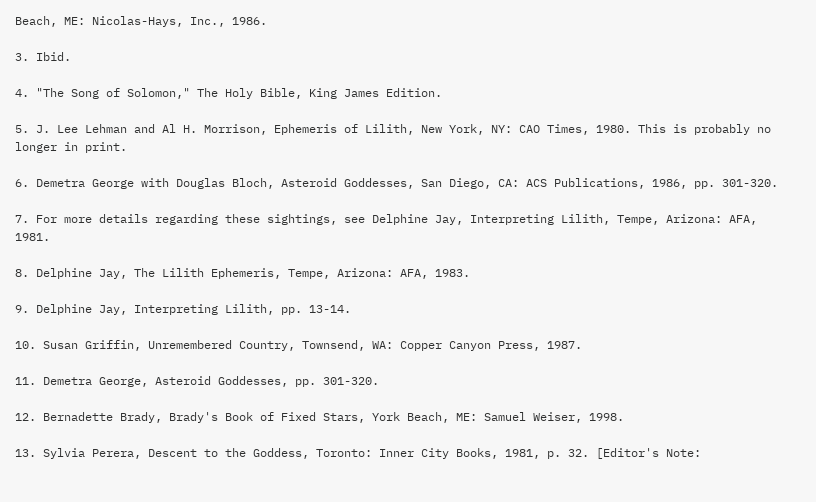Beach, ME: Nicolas-Hays, Inc., 1986.

3. Ibid.

4. "The Song of Solomon," The Holy Bible, King James Edition.

5. J. Lee Lehman and Al H. Morrison, Ephemeris of Lilith, New York, NY: CAO Times, 1980. This is probably no longer in print.

6. Demetra George with Douglas Bloch, Asteroid Goddesses, San Diego, CA: ACS Publications, 1986, pp. 301-320.

7. For more details regarding these sightings, see Delphine Jay, Interpreting Lilith, Tempe, Arizona: AFA, 1981.

8. Delphine Jay, The Lilith Ephemeris, Tempe, Arizona: AFA, 1983.

9. Delphine Jay, Interpreting Lilith, pp. 13-14.

10. Susan Griffin, Unremembered Country, Townsend, WA: Copper Canyon Press, 1987.

11. Demetra George, Asteroid Goddesses, pp. 301-320.

12. Bernadette Brady, Brady's Book of Fixed Stars, York Beach, ME: Samuel Weiser, 1998.

13. Sylvia Perera, Descent to the Goddess, Toronto: Inner City Books, 1981, p. 32. [Editor's Note: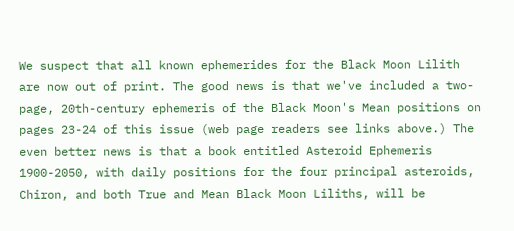We suspect that all known ephemerides for the Black Moon Lilith are now out of print. The good news is that we've included a two-page, 20th-century ephemeris of the Black Moon's Mean positions on pages 23-24 of this issue (web page readers see links above.) The even better news is that a book entitled Asteroid Ephemeris 1900-2050, with daily positions for the four principal asteroids, Chiron, and both True and Mean Black Moon Liliths, will be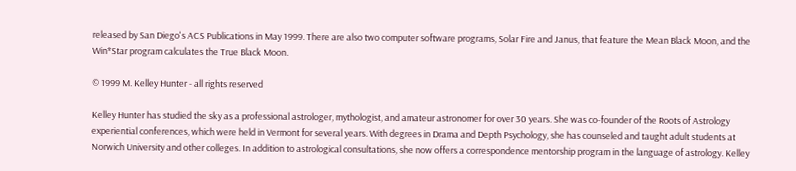released by San Diego's ACS Publications in May 1999. There are also two computer software programs, Solar Fire and Janus, that feature the Mean Black Moon, and the Win*Star program calculates the True Black Moon.

© 1999 M. Kelley Hunter - all rights reserved

Kelley Hunter has studied the sky as a professional astrologer, mythologist, and amateur astronomer for over 30 years. She was co-founder of the Roots of Astrology experiential conferences, which were held in Vermont for several years. With degrees in Drama and Depth Psychology, she has counseled and taught adult students at Norwich University and other colleges. In addition to astrological consultations, she now offers a correspondence mentorship program in the language of astrology. Kelley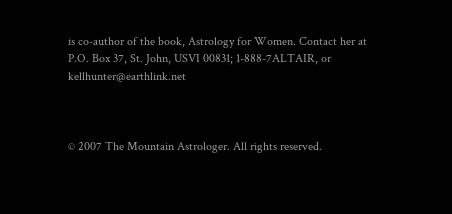is co-author of the book, Astrology for Women. Contact her at P.O. Box 37, St. John, USVI 00831; 1-888-7ALTAIR, or kellhunter@earthlink.net



© 2007 The Mountain Astrologer. All rights reserved.